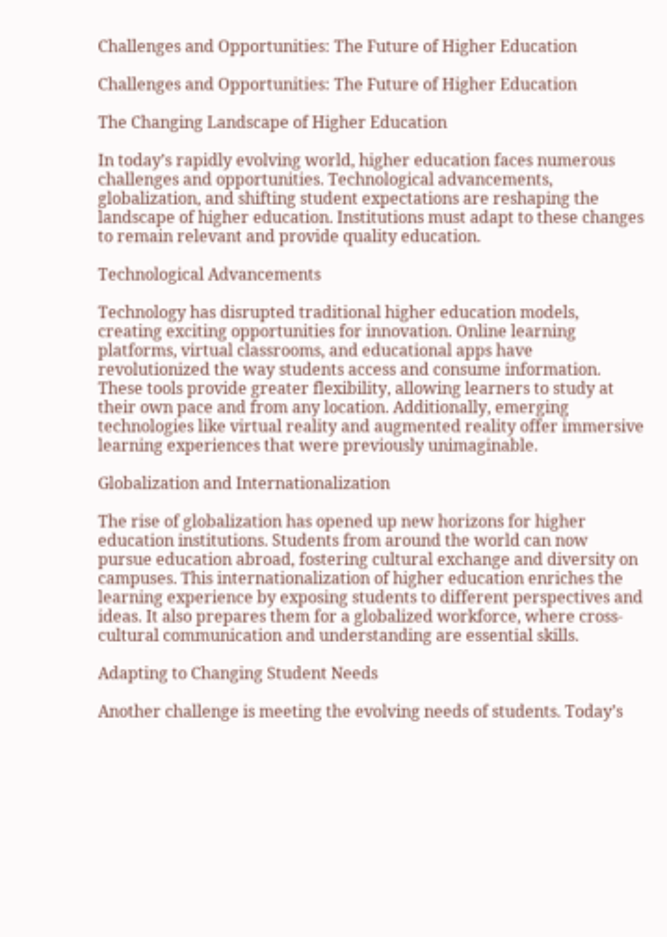Challenges and Opportunities: The Future of Higher Education

Challenges and Opportunities: The Future of Higher Education

The Changing Landscape of Higher Education

In today’s rapidly evolving world, higher education faces numerous challenges and opportunities. Technological advancements, globalization, and shifting student expectations are reshaping the landscape of higher education. Institutions must adapt to these changes to remain relevant and provide quality education.

Technological Advancements

Technology has disrupted traditional higher education models, creating exciting opportunities for innovation. Online learning platforms, virtual classrooms, and educational apps have revolutionized the way students access and consume information. These tools provide greater flexibility, allowing learners to study at their own pace and from any location. Additionally, emerging technologies like virtual reality and augmented reality offer immersive learning experiences that were previously unimaginable.

Globalization and Internationalization

The rise of globalization has opened up new horizons for higher education institutions. Students from around the world can now pursue education abroad, fostering cultural exchange and diversity on campuses. This internationalization of higher education enriches the learning experience by exposing students to different perspectives and ideas. It also prepares them for a globalized workforce, where cross-cultural communication and understanding are essential skills.

Adapting to Changing Student Needs

Another challenge is meeting the evolving needs of students. Today’s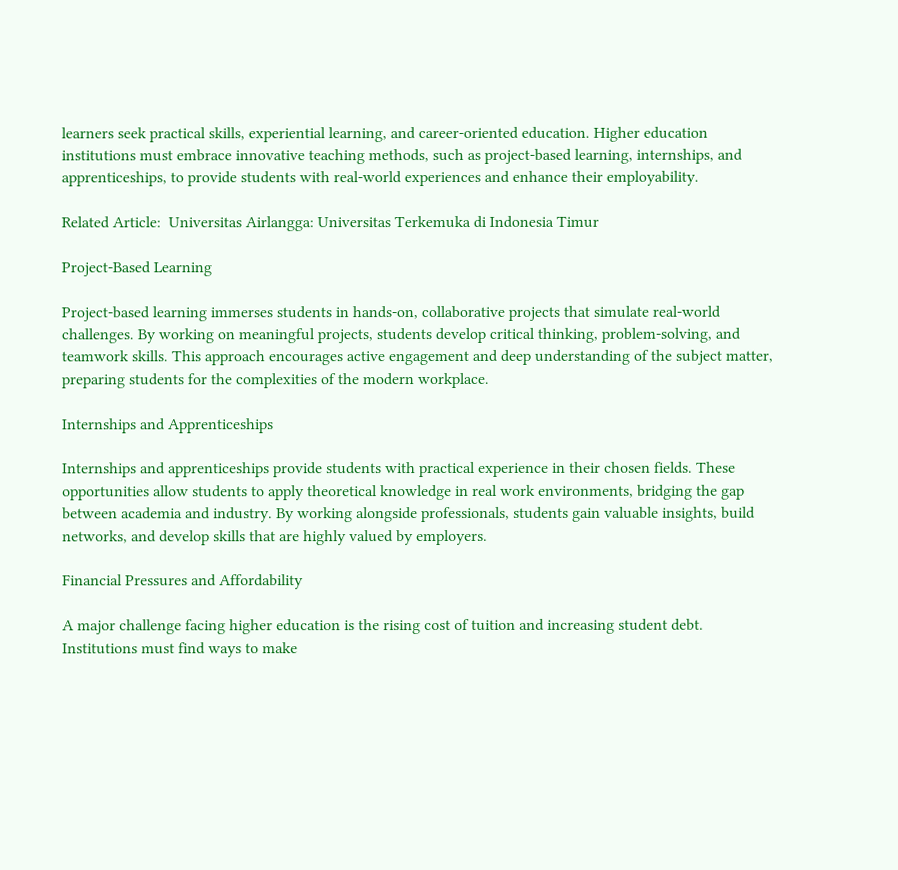learners seek practical skills, experiential learning, and career-oriented education. Higher education institutions must embrace innovative teaching methods, such as project-based learning, internships, and apprenticeships, to provide students with real-world experiences and enhance their employability.

Related Article:  Universitas Airlangga: Universitas Terkemuka di Indonesia Timur

Project-Based Learning

Project-based learning immerses students in hands-on, collaborative projects that simulate real-world challenges. By working on meaningful projects, students develop critical thinking, problem-solving, and teamwork skills. This approach encourages active engagement and deep understanding of the subject matter, preparing students for the complexities of the modern workplace.

Internships and Apprenticeships

Internships and apprenticeships provide students with practical experience in their chosen fields. These opportunities allow students to apply theoretical knowledge in real work environments, bridging the gap between academia and industry. By working alongside professionals, students gain valuable insights, build networks, and develop skills that are highly valued by employers.

Financial Pressures and Affordability

A major challenge facing higher education is the rising cost of tuition and increasing student debt. Institutions must find ways to make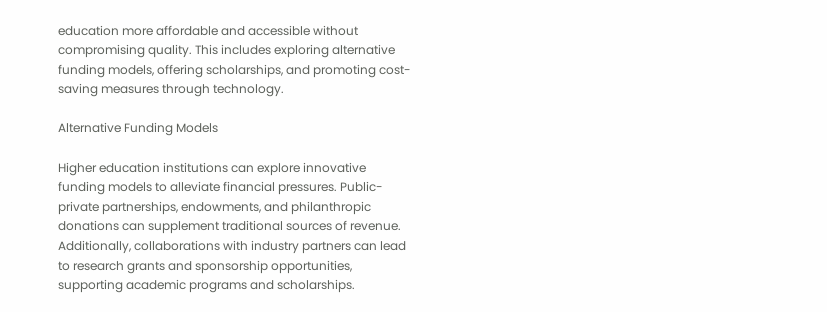education more affordable and accessible without compromising quality. This includes exploring alternative funding models, offering scholarships, and promoting cost-saving measures through technology.

Alternative Funding Models

Higher education institutions can explore innovative funding models to alleviate financial pressures. Public-private partnerships, endowments, and philanthropic donations can supplement traditional sources of revenue. Additionally, collaborations with industry partners can lead to research grants and sponsorship opportunities, supporting academic programs and scholarships.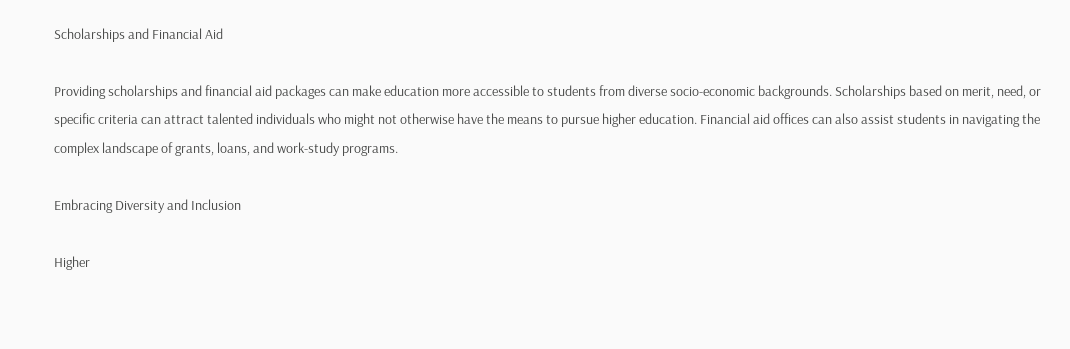Scholarships and Financial Aid

Providing scholarships and financial aid packages can make education more accessible to students from diverse socio-economic backgrounds. Scholarships based on merit, need, or specific criteria can attract talented individuals who might not otherwise have the means to pursue higher education. Financial aid offices can also assist students in navigating the complex landscape of grants, loans, and work-study programs.

Embracing Diversity and Inclusion

Higher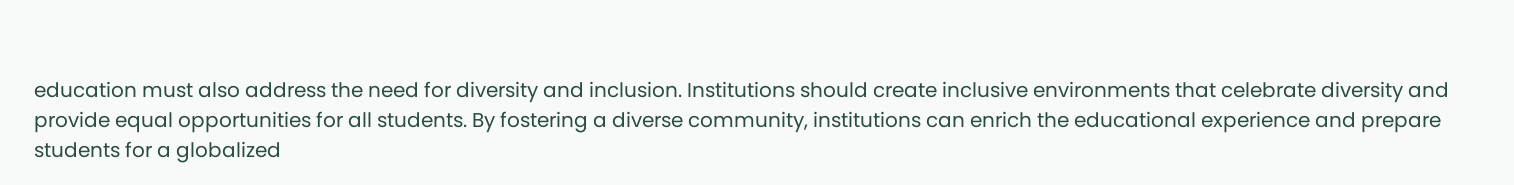education must also address the need for diversity and inclusion. Institutions should create inclusive environments that celebrate diversity and provide equal opportunities for all students. By fostering a diverse community, institutions can enrich the educational experience and prepare students for a globalized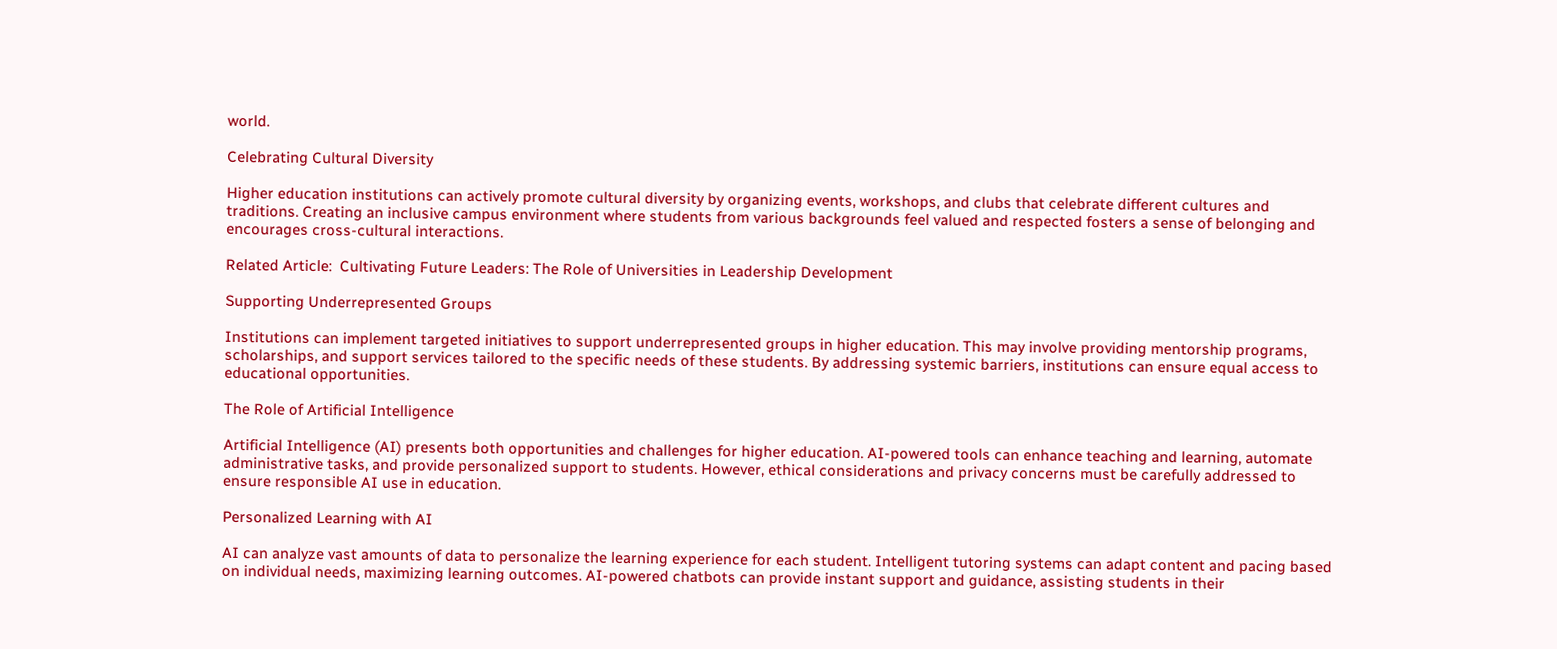world.

Celebrating Cultural Diversity

Higher education institutions can actively promote cultural diversity by organizing events, workshops, and clubs that celebrate different cultures and traditions. Creating an inclusive campus environment where students from various backgrounds feel valued and respected fosters a sense of belonging and encourages cross-cultural interactions.

Related Article:  Cultivating Future Leaders: The Role of Universities in Leadership Development

Supporting Underrepresented Groups

Institutions can implement targeted initiatives to support underrepresented groups in higher education. This may involve providing mentorship programs, scholarships, and support services tailored to the specific needs of these students. By addressing systemic barriers, institutions can ensure equal access to educational opportunities.

The Role of Artificial Intelligence

Artificial Intelligence (AI) presents both opportunities and challenges for higher education. AI-powered tools can enhance teaching and learning, automate administrative tasks, and provide personalized support to students. However, ethical considerations and privacy concerns must be carefully addressed to ensure responsible AI use in education.

Personalized Learning with AI

AI can analyze vast amounts of data to personalize the learning experience for each student. Intelligent tutoring systems can adapt content and pacing based on individual needs, maximizing learning outcomes. AI-powered chatbots can provide instant support and guidance, assisting students in their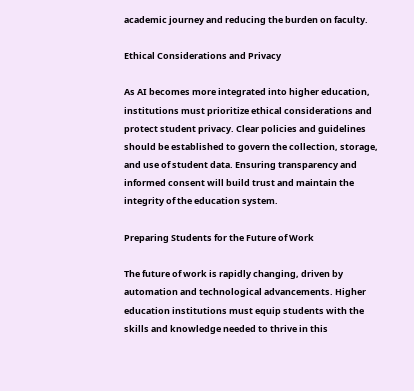academic journey and reducing the burden on faculty.

Ethical Considerations and Privacy

As AI becomes more integrated into higher education, institutions must prioritize ethical considerations and protect student privacy. Clear policies and guidelines should be established to govern the collection, storage, and use of student data. Ensuring transparency and informed consent will build trust and maintain the integrity of the education system.

Preparing Students for the Future of Work

The future of work is rapidly changing, driven by automation and technological advancements. Higher education institutions must equip students with the skills and knowledge needed to thrive in this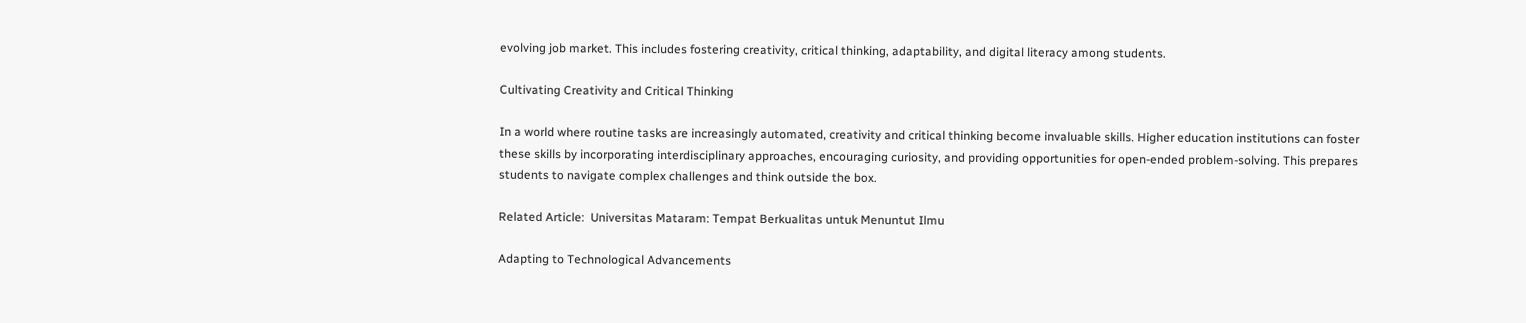evolving job market. This includes fostering creativity, critical thinking, adaptability, and digital literacy among students.

Cultivating Creativity and Critical Thinking

In a world where routine tasks are increasingly automated, creativity and critical thinking become invaluable skills. Higher education institutions can foster these skills by incorporating interdisciplinary approaches, encouraging curiosity, and providing opportunities for open-ended problem-solving. This prepares students to navigate complex challenges and think outside the box.

Related Article:  Universitas Mataram: Tempat Berkualitas untuk Menuntut Ilmu

Adapting to Technological Advancements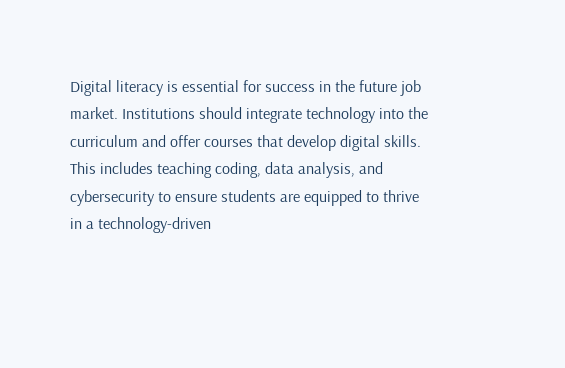Digital literacy is essential for success in the future job market. Institutions should integrate technology into the curriculum and offer courses that develop digital skills. This includes teaching coding, data analysis, and cybersecurity to ensure students are equipped to thrive in a technology-driven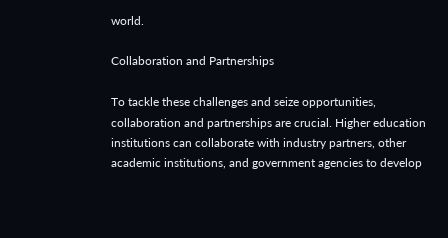world.

Collaboration and Partnerships

To tackle these challenges and seize opportunities, collaboration and partnerships are crucial. Higher education institutions can collaborate with industry partners, other academic institutions, and government agencies to develop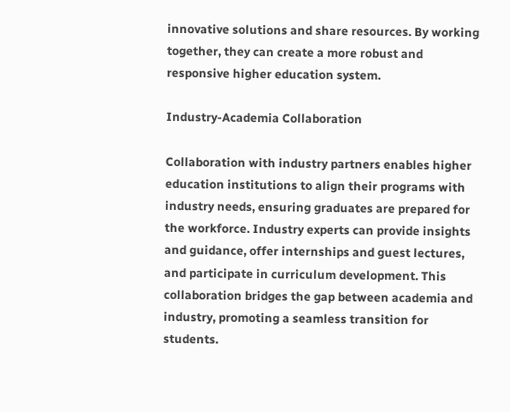innovative solutions and share resources. By working together, they can create a more robust and responsive higher education system.

Industry-Academia Collaboration

Collaboration with industry partners enables higher education institutions to align their programs with industry needs, ensuring graduates are prepared for the workforce. Industry experts can provide insights and guidance, offer internships and guest lectures, and participate in curriculum development. This collaboration bridges the gap between academia and industry, promoting a seamless transition for students.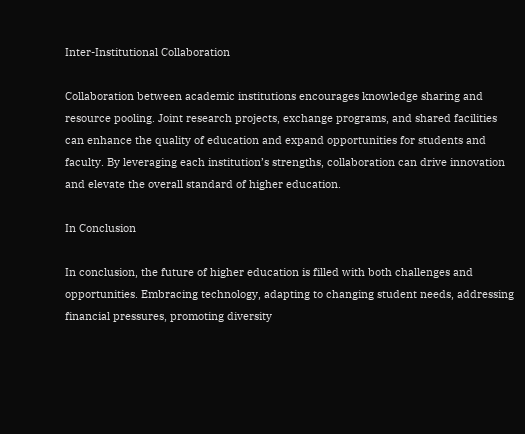Inter-Institutional Collaboration

Collaboration between academic institutions encourages knowledge sharing and resource pooling. Joint research projects, exchange programs, and shared facilities can enhance the quality of education and expand opportunities for students and faculty. By leveraging each institution’s strengths, collaboration can drive innovation and elevate the overall standard of higher education.

In Conclusion

In conclusion, the future of higher education is filled with both challenges and opportunities. Embracing technology, adapting to changing student needs, addressing financial pressures, promoting diversity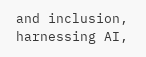and inclusion, harnessing AI,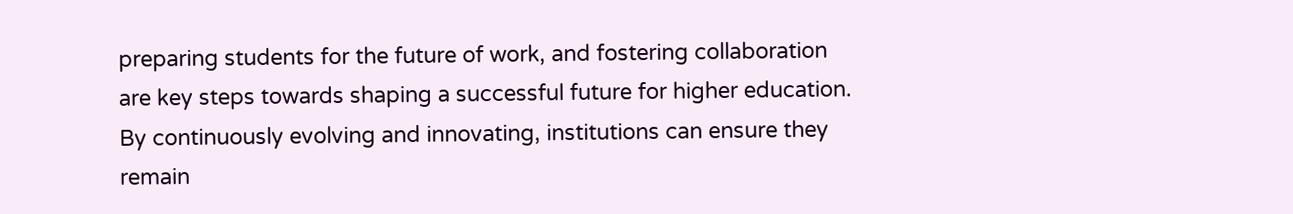preparing students for the future of work, and fostering collaboration are key steps towards shaping a successful future for higher education. By continuously evolving and innovating, institutions can ensure they remain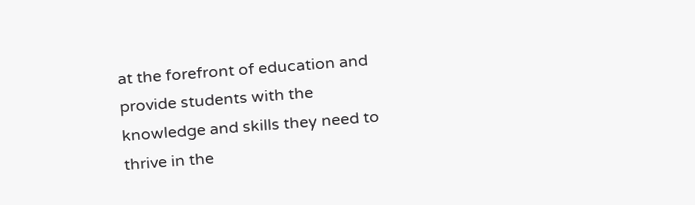at the forefront of education and provide students with the knowledge and skills they need to thrive in the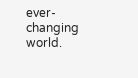ever-changing world.